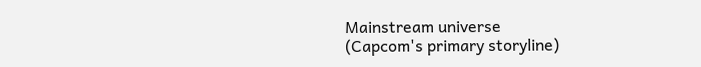Mainstream universe
(Capcom's primary storyline)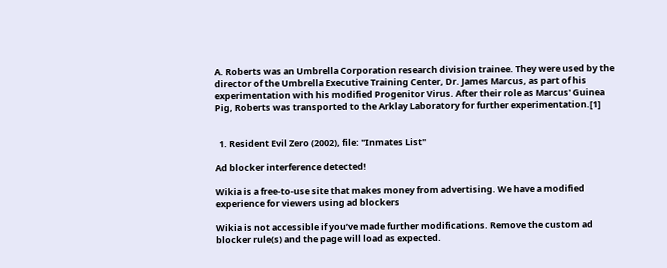A. Roberts was an Umbrella Corporation research division trainee. They were used by the director of the Umbrella Executive Training Center, Dr. James Marcus, as part of his experimentation with his modified Progenitor Virus. After their role as Marcus' Guinea Pig, Roberts was transported to the Arklay Laboratory for further experimentation.[1]


  1. Resident Evil Zero (2002), file: "Inmates List"

Ad blocker interference detected!

Wikia is a free-to-use site that makes money from advertising. We have a modified experience for viewers using ad blockers

Wikia is not accessible if you’ve made further modifications. Remove the custom ad blocker rule(s) and the page will load as expected.